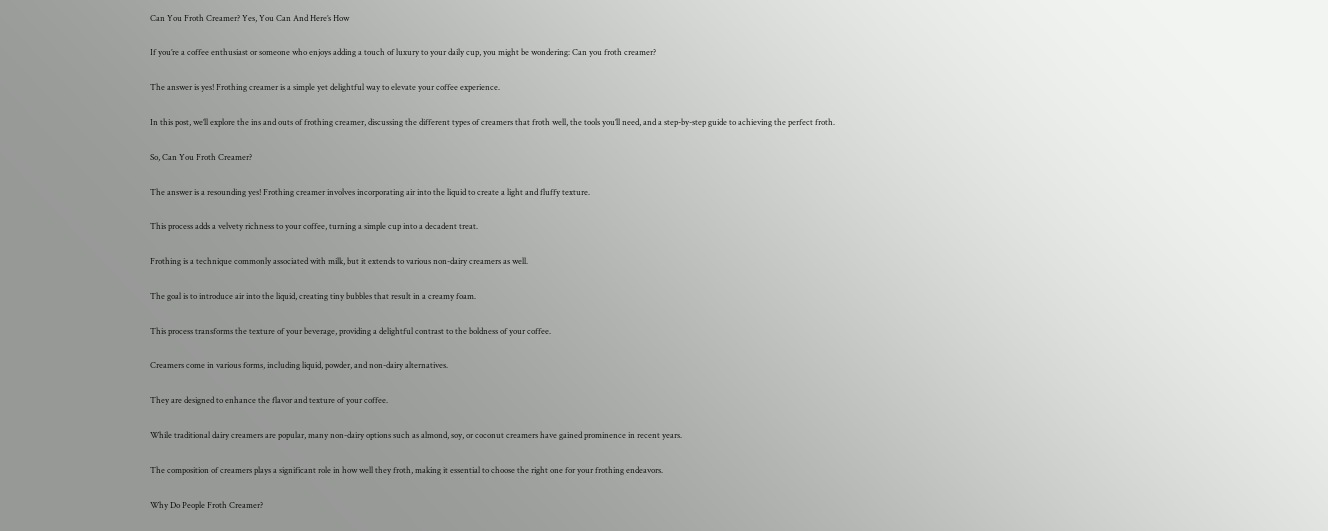Can You Froth Creamer? Yes, You Can And Here’s How

If you’re a coffee enthusiast or someone who enjoys adding a touch of luxury to your daily cup, you might be wondering: Can you froth creamer?

The answer is yes! Frothing creamer is a simple yet delightful way to elevate your coffee experience.

In this post, we’ll explore the ins and outs of frothing creamer, discussing the different types of creamers that froth well, the tools you’ll need, and a step-by-step guide to achieving the perfect froth.

So, Can You Froth Creamer?

The answer is a resounding yes! Frothing creamer involves incorporating air into the liquid to create a light and fluffy texture.

This process adds a velvety richness to your coffee, turning a simple cup into a decadent treat.

Frothing is a technique commonly associated with milk, but it extends to various non-dairy creamers as well.

The goal is to introduce air into the liquid, creating tiny bubbles that result in a creamy foam.

This process transforms the texture of your beverage, providing a delightful contrast to the boldness of your coffee.

Creamers come in various forms, including liquid, powder, and non-dairy alternatives.

They are designed to enhance the flavor and texture of your coffee.

While traditional dairy creamers are popular, many non-dairy options such as almond, soy, or coconut creamers have gained prominence in recent years.

The composition of creamers plays a significant role in how well they froth, making it essential to choose the right one for your frothing endeavors.

Why Do People Froth Creamer?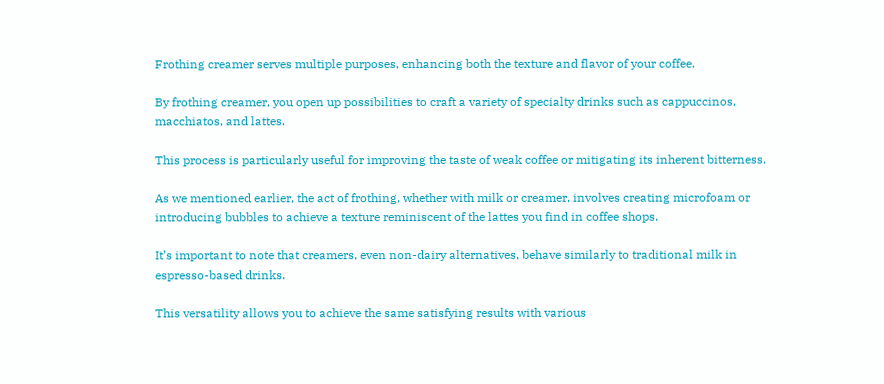Frothing creamer serves multiple purposes, enhancing both the texture and flavor of your coffee.

By frothing creamer, you open up possibilities to craft a variety of specialty drinks such as cappuccinos, macchiatos, and lattes.

This process is particularly useful for improving the taste of weak coffee or mitigating its inherent bitterness.

As we mentioned earlier, the act of frothing, whether with milk or creamer, involves creating microfoam or introducing bubbles to achieve a texture reminiscent of the lattes you find in coffee shops.

It’s important to note that creamers, even non-dairy alternatives, behave similarly to traditional milk in espresso-based drinks.

This versatility allows you to achieve the same satisfying results with various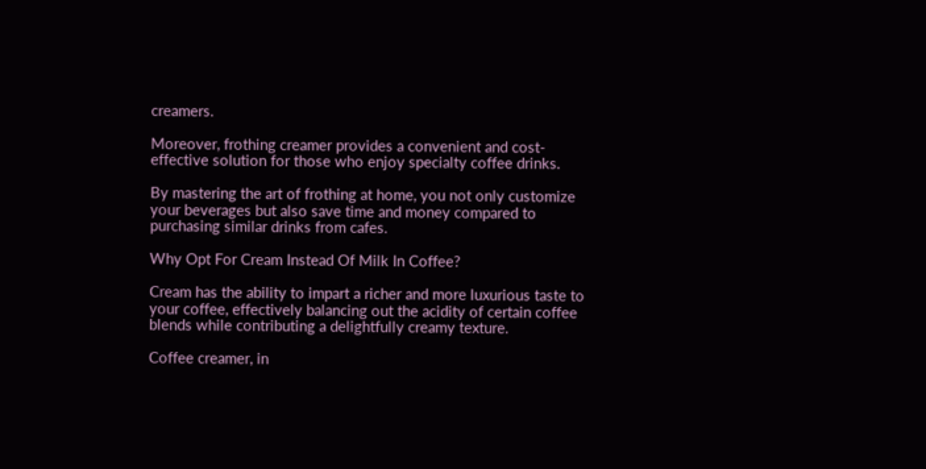creamers.

Moreover, frothing creamer provides a convenient and cost-effective solution for those who enjoy specialty coffee drinks.

By mastering the art of frothing at home, you not only customize your beverages but also save time and money compared to purchasing similar drinks from cafes.

Why Opt For Cream Instead Of Milk In Coffee?

Cream has the ability to impart a richer and more luxurious taste to your coffee, effectively balancing out the acidity of certain coffee blends while contributing a delightfully creamy texture.

Coffee creamer, in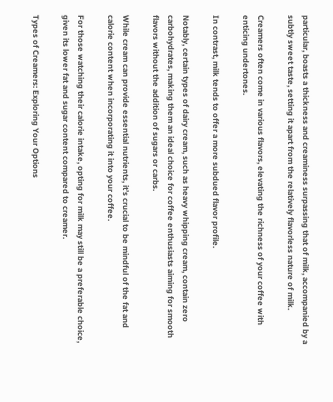particular, boasts a thickness and creaminess surpassing that of milk, accompanied by a subtly sweet taste, setting it apart from the relatively flavorless nature of milk.

Creamers often come in various flavors, elevating the richness of your coffee with enticing undertones.

In contrast, milk tends to offer a more subdued flavor profile.

Notably, certain types of dairy cream, such as heavy whipping cream, contain zero carbohydrates, making them an ideal choice for coffee enthusiasts aiming for smooth flavors without the addition of sugars or carbs.

While cream can provide essential nutrients, it’s crucial to be mindful of the fat and calorie content when incorporating it into your coffee.

For those watching their calorie intake, opting for milk may still be a preferable choice, given its lower fat and sugar content compared to creamer.

Types of Creamers: Exploring Your Options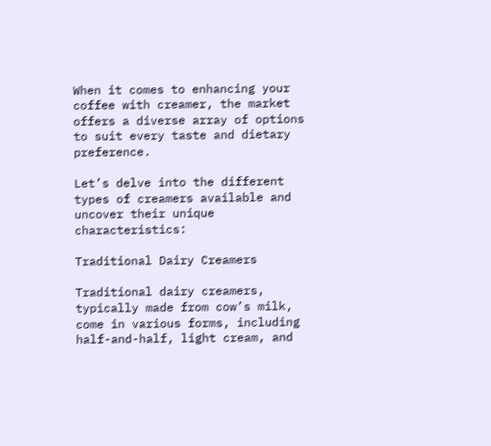When it comes to enhancing your coffee with creamer, the market offers a diverse array of options to suit every taste and dietary preference.

Let’s delve into the different types of creamers available and uncover their unique characteristics:

Traditional Dairy Creamers

Traditional dairy creamers, typically made from cow’s milk, come in various forms, including half-and-half, light cream, and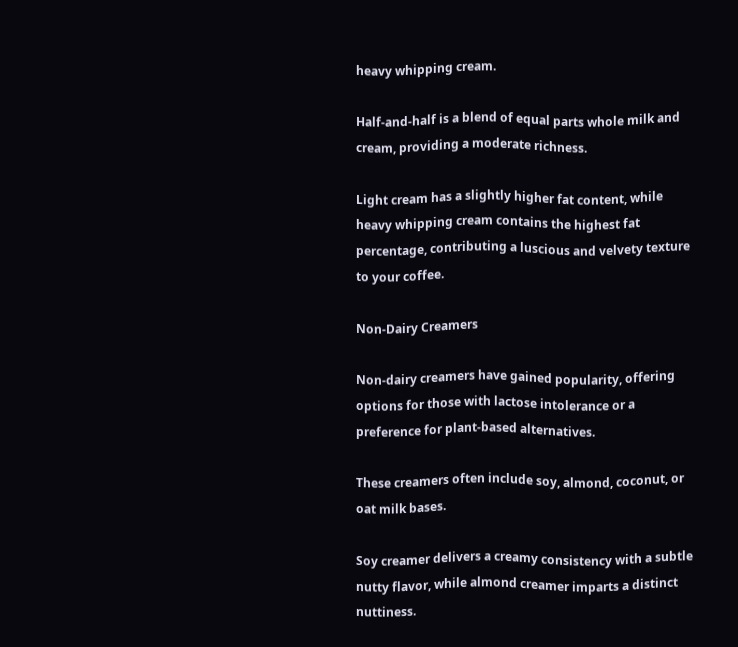heavy whipping cream.

Half-and-half is a blend of equal parts whole milk and cream, providing a moderate richness.

Light cream has a slightly higher fat content, while heavy whipping cream contains the highest fat percentage, contributing a luscious and velvety texture to your coffee.

Non-Dairy Creamers

Non-dairy creamers have gained popularity, offering options for those with lactose intolerance or a preference for plant-based alternatives.

These creamers often include soy, almond, coconut, or oat milk bases.

Soy creamer delivers a creamy consistency with a subtle nutty flavor, while almond creamer imparts a distinct nuttiness.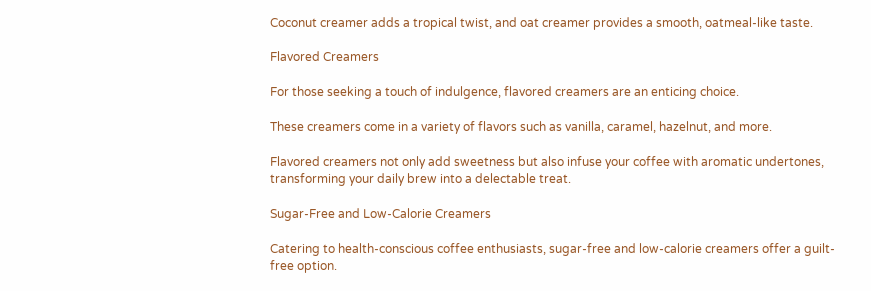Coconut creamer adds a tropical twist, and oat creamer provides a smooth, oatmeal-like taste.

Flavored Creamers

For those seeking a touch of indulgence, flavored creamers are an enticing choice.

These creamers come in a variety of flavors such as vanilla, caramel, hazelnut, and more.

Flavored creamers not only add sweetness but also infuse your coffee with aromatic undertones, transforming your daily brew into a delectable treat.

Sugar-Free and Low-Calorie Creamers

Catering to health-conscious coffee enthusiasts, sugar-free and low-calorie creamers offer a guilt-free option.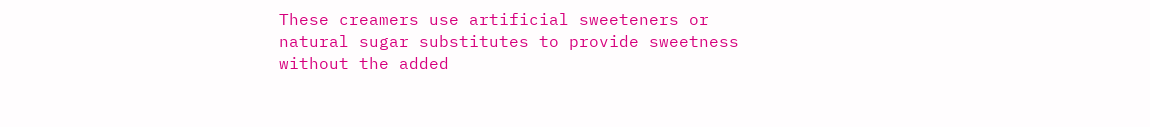These creamers use artificial sweeteners or natural sugar substitutes to provide sweetness without the added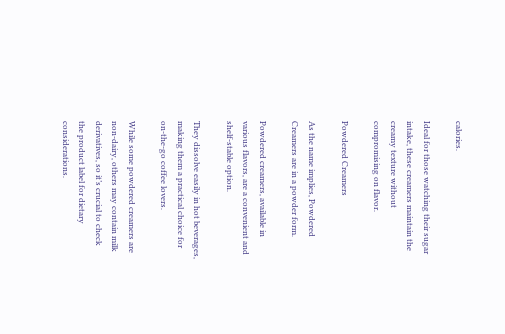calories.

Ideal for those watching their sugar intake, these creamers maintain the creamy texture without compromising on flavor.

Powdered Creamers

As the name implies, Powdered Creamers are in a powder form.

Powdered creamers, available in various flavors, are a convenient and shelf-stable option.

They dissolve easily in hot beverages, making them a practical choice for on-the-go coffee lovers.

While some powdered creamers are non-dairy, others may contain milk derivatives, so it’s crucial to check the product label for dietary considerations.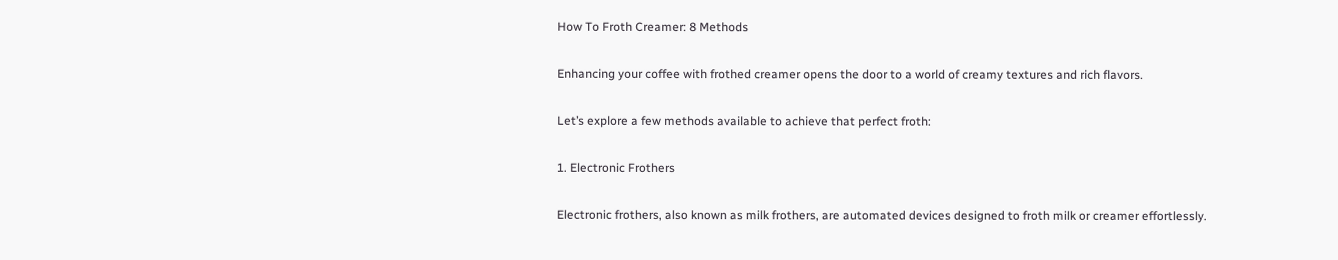How To Froth Creamer: 8 Methods

Enhancing your coffee with frothed creamer opens the door to a world of creamy textures and rich flavors.

Let’s explore a few methods available to achieve that perfect froth:

1. Electronic Frothers

Electronic frothers, also known as milk frothers, are automated devices designed to froth milk or creamer effortlessly.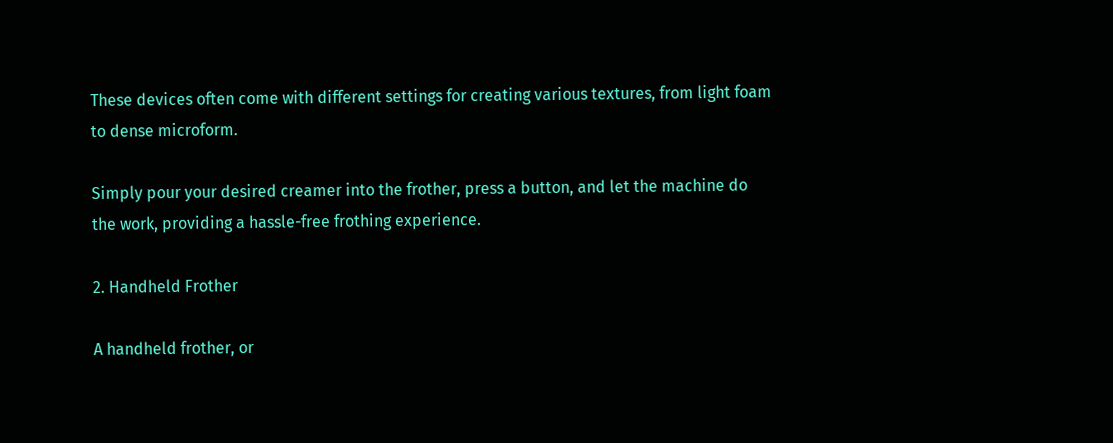These devices often come with different settings for creating various textures, from light foam to dense microform.

Simply pour your desired creamer into the frother, press a button, and let the machine do the work, providing a hassle-free frothing experience.

2. Handheld Frother

A handheld frother, or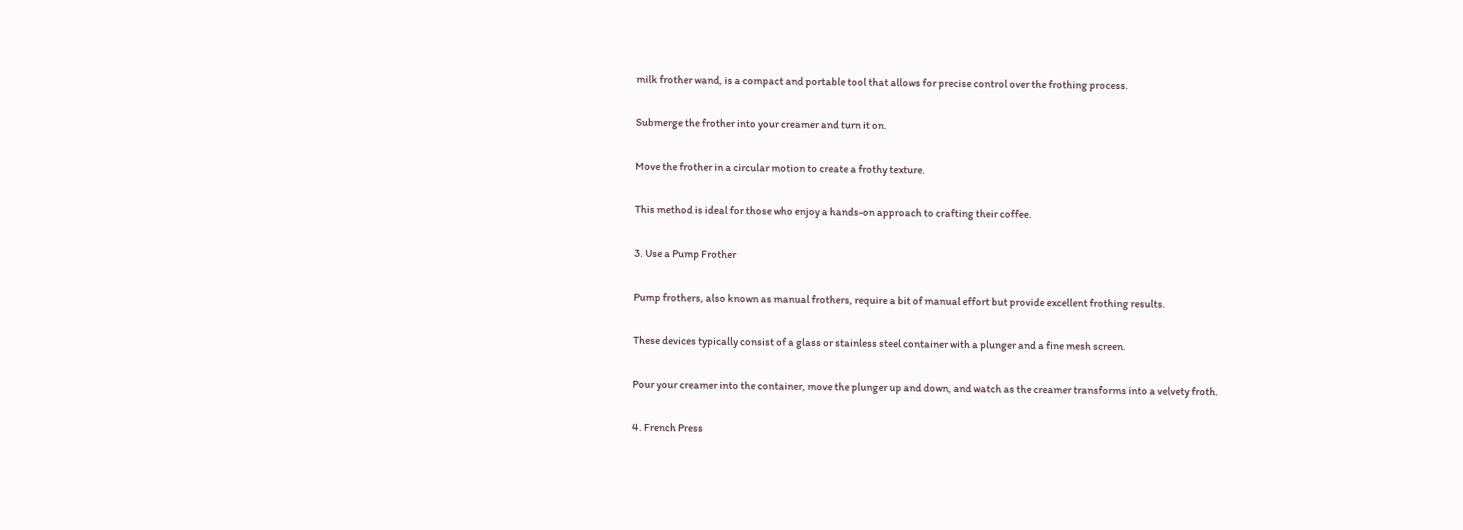milk frother wand, is a compact and portable tool that allows for precise control over the frothing process.

Submerge the frother into your creamer and turn it on.

Move the frother in a circular motion to create a frothy texture.

This method is ideal for those who enjoy a hands-on approach to crafting their coffee.

3. Use a Pump Frother

Pump frothers, also known as manual frothers, require a bit of manual effort but provide excellent frothing results.

These devices typically consist of a glass or stainless steel container with a plunger and a fine mesh screen.

Pour your creamer into the container, move the plunger up and down, and watch as the creamer transforms into a velvety froth.

4. French Press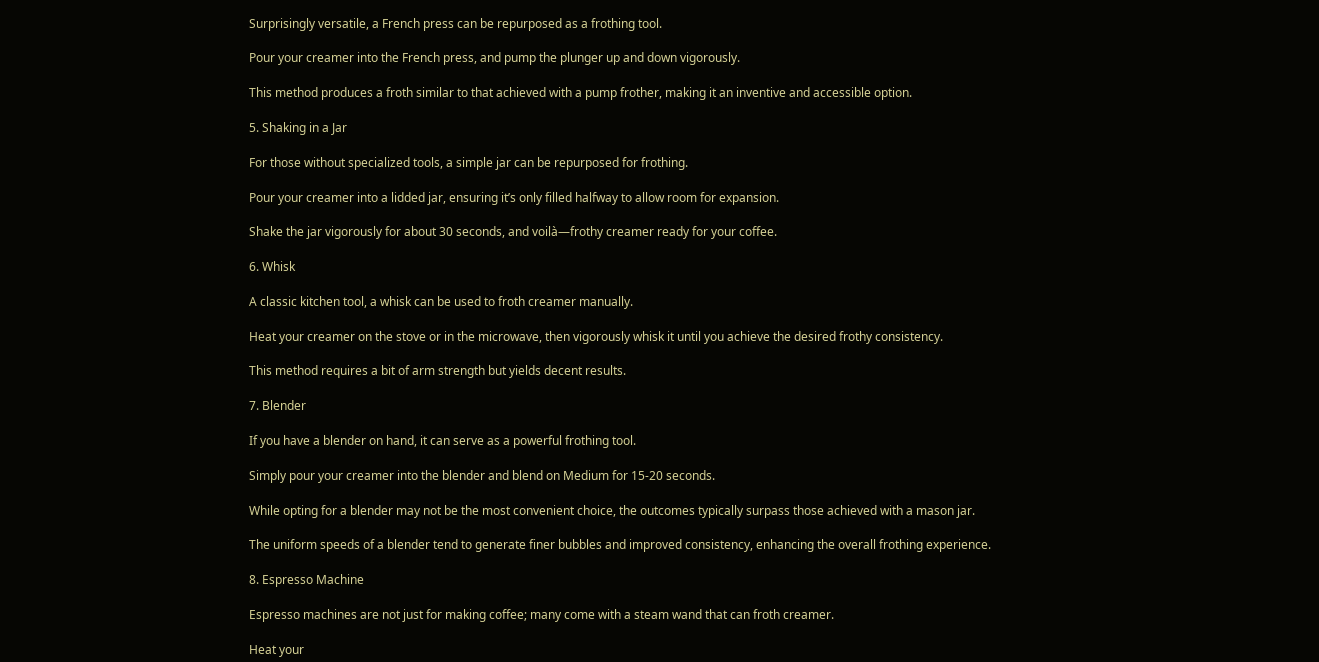Surprisingly versatile, a French press can be repurposed as a frothing tool.

Pour your creamer into the French press, and pump the plunger up and down vigorously.

This method produces a froth similar to that achieved with a pump frother, making it an inventive and accessible option.

5. Shaking in a Jar

For those without specialized tools, a simple jar can be repurposed for frothing.

Pour your creamer into a lidded jar, ensuring it’s only filled halfway to allow room for expansion.

Shake the jar vigorously for about 30 seconds, and voilà—frothy creamer ready for your coffee.

6. Whisk

A classic kitchen tool, a whisk can be used to froth creamer manually.

Heat your creamer on the stove or in the microwave, then vigorously whisk it until you achieve the desired frothy consistency.

This method requires a bit of arm strength but yields decent results.

7. Blender

If you have a blender on hand, it can serve as a powerful frothing tool.

Simply pour your creamer into the blender and blend on Medium for 15-20 seconds.

While opting for a blender may not be the most convenient choice, the outcomes typically surpass those achieved with a mason jar.

The uniform speeds of a blender tend to generate finer bubbles and improved consistency, enhancing the overall frothing experience.

8. Espresso Machine

Espresso machines are not just for making coffee; many come with a steam wand that can froth creamer.

Heat your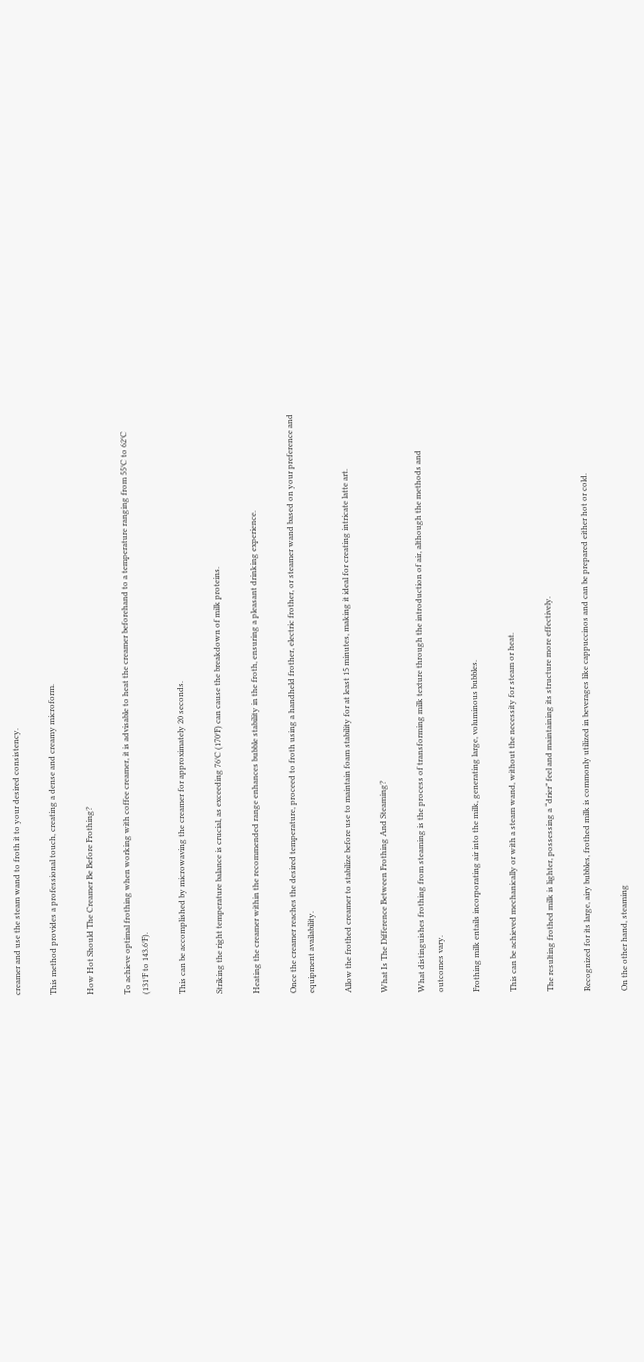creamer and use the steam wand to froth it to your desired consistency.

This method provides a professional touch, creating a dense and creamy microform.

How Hot Should The Creamer Be Before Frothing?

To achieve optimal frothing when working with coffee creamer, it is advisable to heat the creamer beforehand to a temperature ranging from 55°C to 62°C (131°F to 143.6°F).

This can be accomplished by microwaving the creamer for approximately 20 seconds.

Striking the right temperature balance is crucial, as exceeding 76°C (170°F) can cause the breakdown of milk proteins.

Heating the creamer within the recommended range enhances bubble stability in the froth, ensuring a pleasant drinking experience.

Once the creamer reaches the desired temperature, proceed to froth using a handheld frother, electric frother, or steamer wand based on your preference and equipment availability.

Allow the frothed creamer to stabilize before use to maintain foam stability for at least 15 minutes, making it ideal for creating intricate latte art.

What Is The Difference Between Frothing And Steaming?

What distinguishes frothing from steaming is the process of transforming milk texture through the introduction of air, although the methods and outcomes vary.

Frothing milk entails incorporating air into the milk, generating large, voluminous bubbles.

This can be achieved mechanically or with a steam wand, without the necessity for steam or heat.

The resulting frothed milk is lighter, possessing a “drier” feel and maintaining its structure more effectively.

Recognized for its large, airy bubbles, frothed milk is commonly utilized in beverages like cappuccinos and can be prepared either hot or cold.

On the other hand, steaming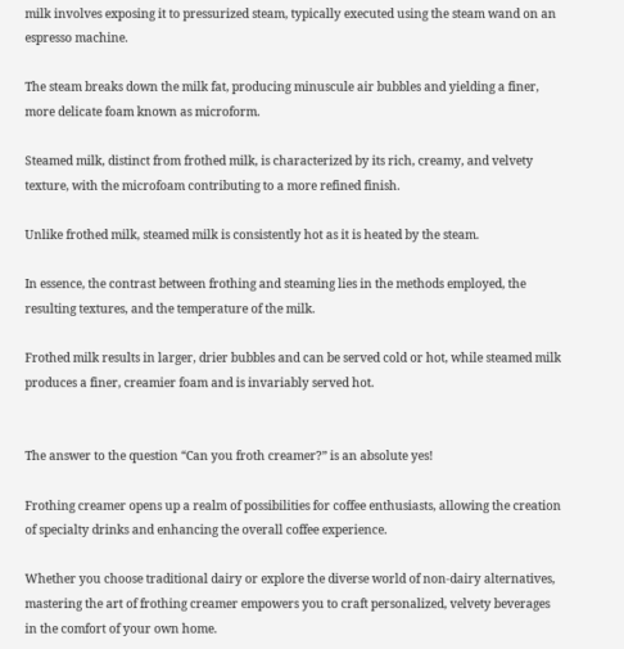milk involves exposing it to pressurized steam, typically executed using the steam wand on an espresso machine.

The steam breaks down the milk fat, producing minuscule air bubbles and yielding a finer, more delicate foam known as microform.

Steamed milk, distinct from frothed milk, is characterized by its rich, creamy, and velvety texture, with the microfoam contributing to a more refined finish.

Unlike frothed milk, steamed milk is consistently hot as it is heated by the steam.

In essence, the contrast between frothing and steaming lies in the methods employed, the resulting textures, and the temperature of the milk.

Frothed milk results in larger, drier bubbles and can be served cold or hot, while steamed milk produces a finer, creamier foam and is invariably served hot.


The answer to the question “Can you froth creamer?” is an absolute yes!

Frothing creamer opens up a realm of possibilities for coffee enthusiasts, allowing the creation of specialty drinks and enhancing the overall coffee experience.

Whether you choose traditional dairy or explore the diverse world of non-dairy alternatives, mastering the art of frothing creamer empowers you to craft personalized, velvety beverages in the comfort of your own home.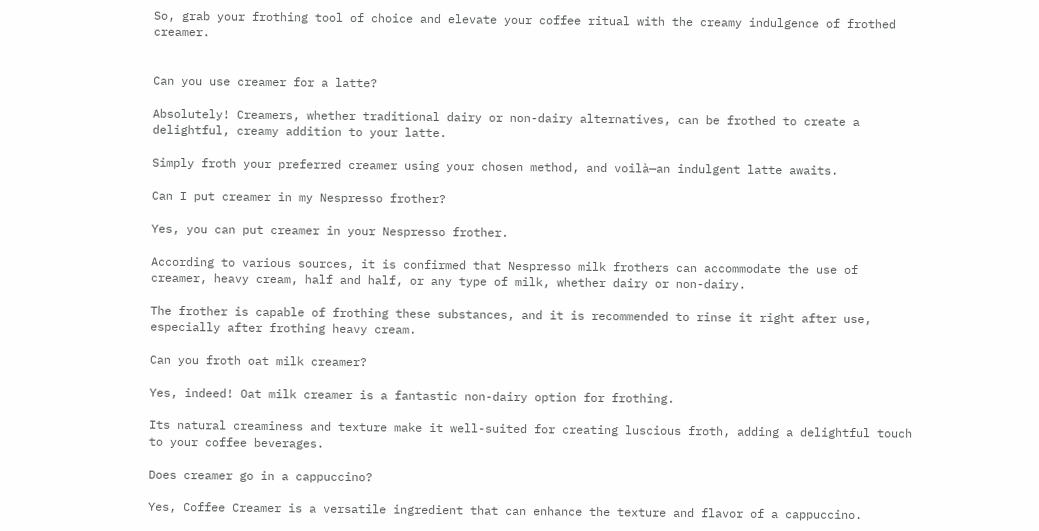So, grab your frothing tool of choice and elevate your coffee ritual with the creamy indulgence of frothed creamer.


Can you use creamer for a latte?

Absolutely! Creamers, whether traditional dairy or non-dairy alternatives, can be frothed to create a delightful, creamy addition to your latte.

Simply froth your preferred creamer using your chosen method, and voilà—an indulgent latte awaits.

Can I put creamer in my Nespresso frother?

Yes, you can put creamer in your Nespresso frother.

According to various sources, it is confirmed that Nespresso milk frothers can accommodate the use of creamer, heavy cream, half and half, or any type of milk, whether dairy or non-dairy.

The frother is capable of frothing these substances, and it is recommended to rinse it right after use, especially after frothing heavy cream.

Can you froth oat milk creamer?

Yes, indeed! Oat milk creamer is a fantastic non-dairy option for frothing.

Its natural creaminess and texture make it well-suited for creating luscious froth, adding a delightful touch to your coffee beverages.

Does creamer go in a cappuccino?

Yes, Coffee Creamer is a versatile ingredient that can enhance the texture and flavor of a cappuccino.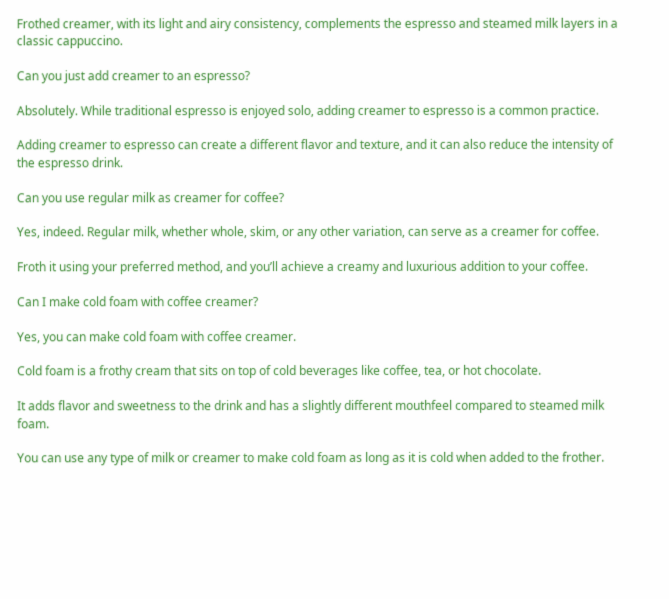Frothed creamer, with its light and airy consistency, complements the espresso and steamed milk layers in a classic cappuccino.

Can you just add creamer to an espresso?

Absolutely. While traditional espresso is enjoyed solo, adding creamer to espresso is a common practice.

Adding creamer to espresso can create a different flavor and texture, and it can also reduce the intensity of the espresso drink.

Can you use regular milk as creamer for coffee?

Yes, indeed. Regular milk, whether whole, skim, or any other variation, can serve as a creamer for coffee.

Froth it using your preferred method, and you’ll achieve a creamy and luxurious addition to your coffee.

Can I make cold foam with coffee creamer?

Yes, you can make cold foam with coffee creamer.

Cold foam is a frothy cream that sits on top of cold beverages like coffee, tea, or hot chocolate.

It adds flavor and sweetness to the drink and has a slightly different mouthfeel compared to steamed milk foam.

You can use any type of milk or creamer to make cold foam as long as it is cold when added to the frother.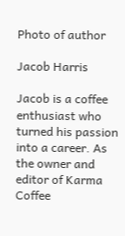Photo of author

Jacob Harris

Jacob is a coffee enthusiast who turned his passion into a career. As the owner and editor of Karma Coffee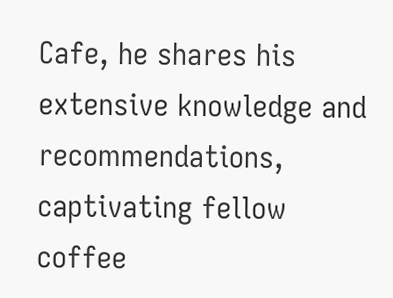Cafe, he shares his extensive knowledge and recommendations, captivating fellow coffee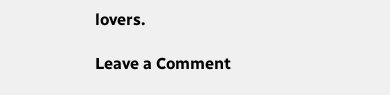lovers.

Leave a Comment